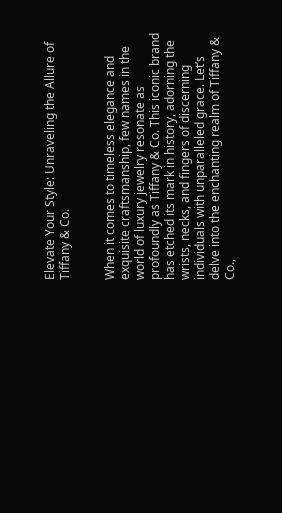Elevate Your Style: Unraveling the Allure of Tiffany & Co.


When it comes to timeless elegance and exquisite craftsmanship, few names in the world of luxury jewelry resonate as profoundly as Tiffany & Co. This iconic brand has etched its mark in history, adorning the wrists, necks, and fingers of discerning individuals with unparalleled grace. Let’s delve into the enchanting realm of Tiffany & Co.,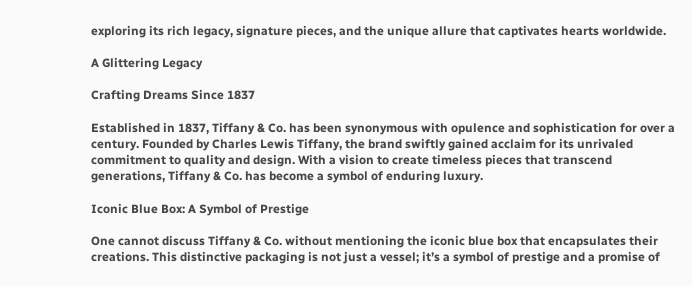exploring its rich legacy, signature pieces, and the unique allure that captivates hearts worldwide.

A Glittering Legacy

Crafting Dreams Since 1837

Established in 1837, Tiffany & Co. has been synonymous with opulence and sophistication for over a century. Founded by Charles Lewis Tiffany, the brand swiftly gained acclaim for its unrivaled commitment to quality and design. With a vision to create timeless pieces that transcend generations, Tiffany & Co. has become a symbol of enduring luxury.

Iconic Blue Box: A Symbol of Prestige

One cannot discuss Tiffany & Co. without mentioning the iconic blue box that encapsulates their creations. This distinctive packaging is not just a vessel; it’s a symbol of prestige and a promise of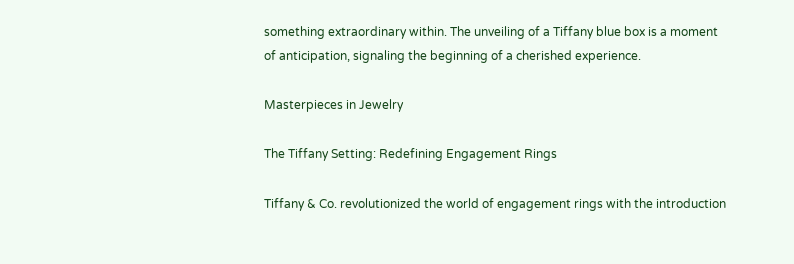something extraordinary within. The unveiling of a Tiffany blue box is a moment of anticipation, signaling the beginning of a cherished experience.

Masterpieces in Jewelry

The Tiffany Setting: Redefining Engagement Rings

Tiffany & Co. revolutionized the world of engagement rings with the introduction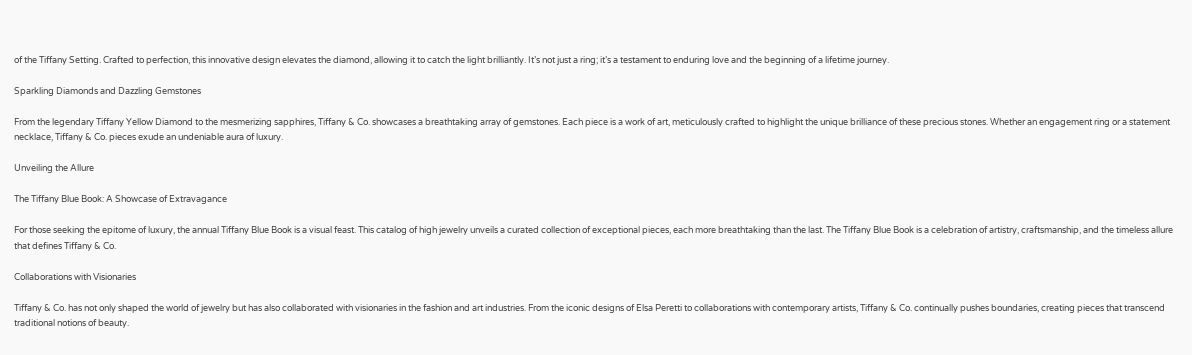of the Tiffany Setting. Crafted to perfection, this innovative design elevates the diamond, allowing it to catch the light brilliantly. It’s not just a ring; it’s a testament to enduring love and the beginning of a lifetime journey.

Sparkling Diamonds and Dazzling Gemstones

From the legendary Tiffany Yellow Diamond to the mesmerizing sapphires, Tiffany & Co. showcases a breathtaking array of gemstones. Each piece is a work of art, meticulously crafted to highlight the unique brilliance of these precious stones. Whether an engagement ring or a statement necklace, Tiffany & Co. pieces exude an undeniable aura of luxury.

Unveiling the Allure

The Tiffany Blue Book: A Showcase of Extravagance

For those seeking the epitome of luxury, the annual Tiffany Blue Book is a visual feast. This catalog of high jewelry unveils a curated collection of exceptional pieces, each more breathtaking than the last. The Tiffany Blue Book is a celebration of artistry, craftsmanship, and the timeless allure that defines Tiffany & Co.

Collaborations with Visionaries

Tiffany & Co. has not only shaped the world of jewelry but has also collaborated with visionaries in the fashion and art industries. From the iconic designs of Elsa Peretti to collaborations with contemporary artists, Tiffany & Co. continually pushes boundaries, creating pieces that transcend traditional notions of beauty.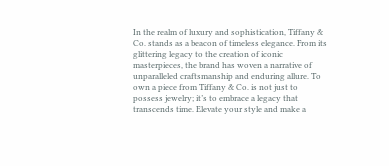In the realm of luxury and sophistication, Tiffany & Co. stands as a beacon of timeless elegance. From its glittering legacy to the creation of iconic masterpieces, the brand has woven a narrative of unparalleled craftsmanship and enduring allure. To own a piece from Tiffany & Co. is not just to possess jewelry; it’s to embrace a legacy that transcends time. Elevate your style and make a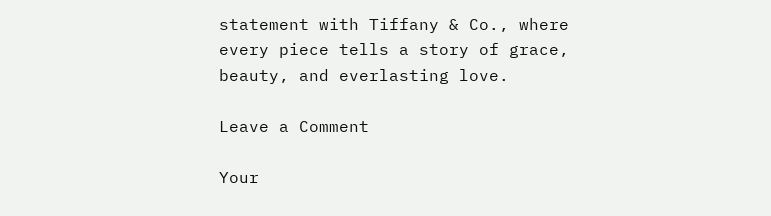statement with Tiffany & Co., where every piece tells a story of grace, beauty, and everlasting love.

Leave a Comment

Your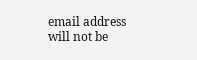email address will not be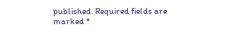published. Required fields are marked *